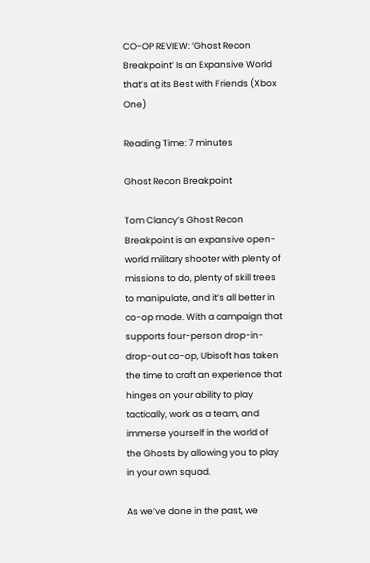CO-OP REVIEW: ‘Ghost Recon Breakpoint’ Is an Expansive World that’s at its Best with Friends (Xbox One)

Reading Time: 7 minutes

Ghost Recon Breakpoint

Tom Clancy’s Ghost Recon Breakpoint is an expansive open-world military shooter with plenty of missions to do, plenty of skill trees to manipulate, and it’s all better in co-op mode. With a campaign that supports four-person drop-in-drop-out co-op, Ubisoft has taken the time to craft an experience that hinges on your ability to play tactically, work as a team, and immerse yourself in the world of the Ghosts by allowing you to play in your own squad.

As we’ve done in the past, we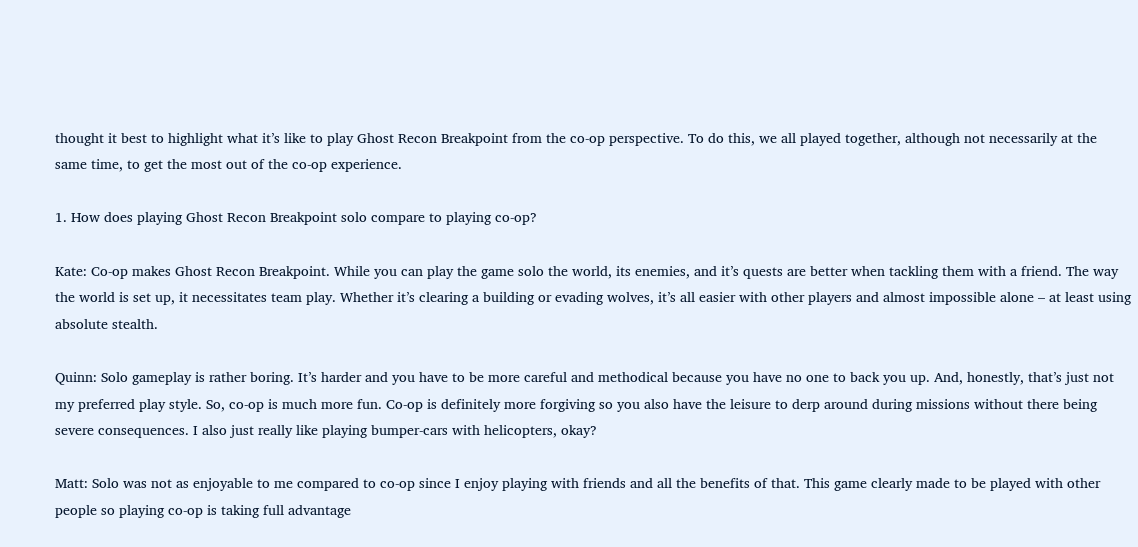thought it best to highlight what it’s like to play Ghost Recon Breakpoint from the co-op perspective. To do this, we all played together, although not necessarily at the same time, to get the most out of the co-op experience.

1. How does playing Ghost Recon Breakpoint solo compare to playing co-op?

Kate: Co-op makes Ghost Recon Breakpoint. While you can play the game solo the world, its enemies, and it’s quests are better when tackling them with a friend. The way the world is set up, it necessitates team play. Whether it’s clearing a building or evading wolves, it’s all easier with other players and almost impossible alone – at least using absolute stealth.

Quinn: Solo gameplay is rather boring. It’s harder and you have to be more careful and methodical because you have no one to back you up. And, honestly, that’s just not my preferred play style. So, co-op is much more fun. Co-op is definitely more forgiving so you also have the leisure to derp around during missions without there being severe consequences. I also just really like playing bumper-cars with helicopters, okay?

Matt: Solo was not as enjoyable to me compared to co-op since I enjoy playing with friends and all the benefits of that. This game clearly made to be played with other people so playing co-op is taking full advantage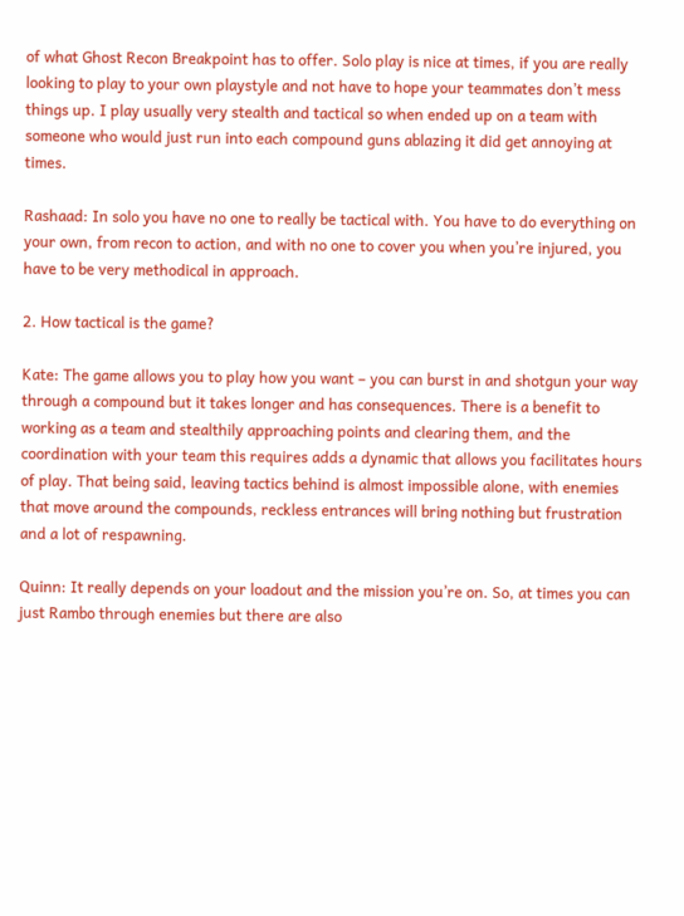of what Ghost Recon Breakpoint has to offer. Solo play is nice at times, if you are really looking to play to your own playstyle and not have to hope your teammates don’t mess things up. I play usually very stealth and tactical so when ended up on a team with someone who would just run into each compound guns ablazing it did get annoying at times.

Rashaad: In solo you have no one to really be tactical with. You have to do everything on your own, from recon to action, and with no one to cover you when you’re injured, you have to be very methodical in approach.

2. How tactical is the game?

Kate: The game allows you to play how you want – you can burst in and shotgun your way through a compound but it takes longer and has consequences. There is a benefit to working as a team and stealthily approaching points and clearing them, and the coordination with your team this requires adds a dynamic that allows you facilitates hours of play. That being said, leaving tactics behind is almost impossible alone, with enemies that move around the compounds, reckless entrances will bring nothing but frustration and a lot of respawning.

Quinn: It really depends on your loadout and the mission you’re on. So, at times you can just Rambo through enemies but there are also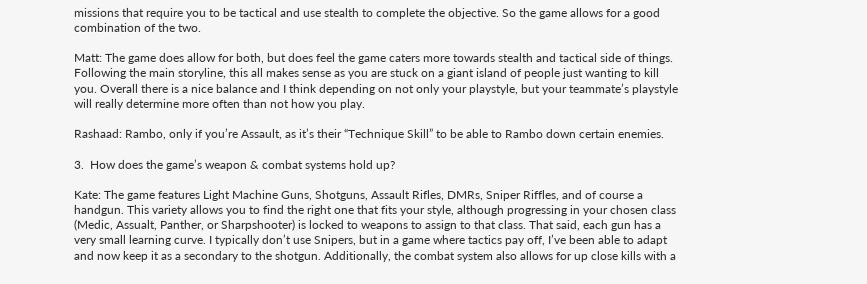missions that require you to be tactical and use stealth to complete the objective. So the game allows for a good combination of the two.

Matt: The game does allow for both, but does feel the game caters more towards stealth and tactical side of things. Following the main storyline, this all makes sense as you are stuck on a giant island of people just wanting to kill you. Overall there is a nice balance and I think depending on not only your playstyle, but your teammate’s playstyle will really determine more often than not how you play.

Rashaad: Rambo, only if you’re Assault, as it’s their “Technique Skill” to be able to Rambo down certain enemies.

3.  How does the game’s weapon & combat systems hold up?

Kate: The game features Light Machine Guns, Shotguns, Assault Rifles, DMRs, Sniper Riffles, and of course a handgun. This variety allows you to find the right one that fits your style, although progressing in your chosen class (Medic, Assualt, Panther, or Sharpshooter) is locked to weapons to assign to that class. That said, each gun has a very small learning curve. I typically don’t use Snipers, but in a game where tactics pay off, I’ve been able to adapt and now keep it as a secondary to the shotgun. Additionally, the combat system also allows for up close kills with a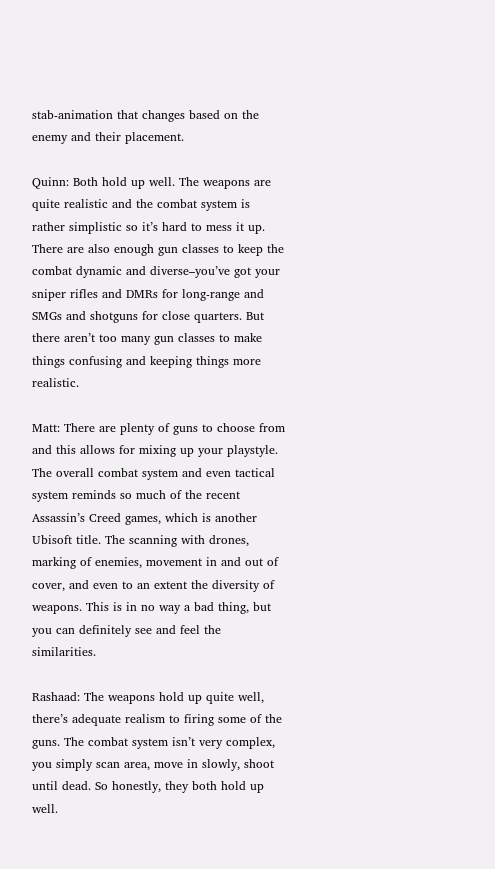stab-animation that changes based on the enemy and their placement.

Quinn: Both hold up well. The weapons are quite realistic and the combat system is rather simplistic so it’s hard to mess it up. There are also enough gun classes to keep the combat dynamic and diverse–you’ve got your sniper rifles and DMRs for long-range and SMGs and shotguns for close quarters. But there aren’t too many gun classes to make things confusing and keeping things more realistic.

Matt: There are plenty of guns to choose from and this allows for mixing up your playstyle. The overall combat system and even tactical system reminds so much of the recent Assassin’s Creed games, which is another Ubisoft title. The scanning with drones, marking of enemies, movement in and out of cover, and even to an extent the diversity of weapons. This is in no way a bad thing, but you can definitely see and feel the similarities.

Rashaad: The weapons hold up quite well, there’s adequate realism to firing some of the guns. The combat system isn’t very complex, you simply scan area, move in slowly, shoot until dead. So honestly, they both hold up well.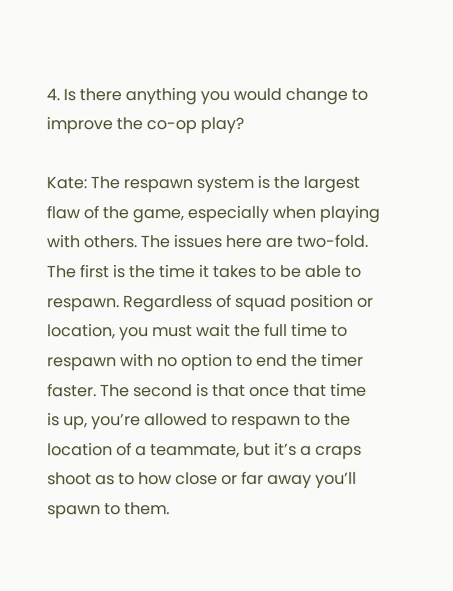4. Is there anything you would change to improve the co-op play?

Kate: The respawn system is the largest flaw of the game, especially when playing with others. The issues here are two-fold. The first is the time it takes to be able to respawn. Regardless of squad position or location, you must wait the full time to respawn with no option to end the timer faster. The second is that once that time is up, you’re allowed to respawn to the location of a teammate, but it’s a craps shoot as to how close or far away you’ll spawn to them.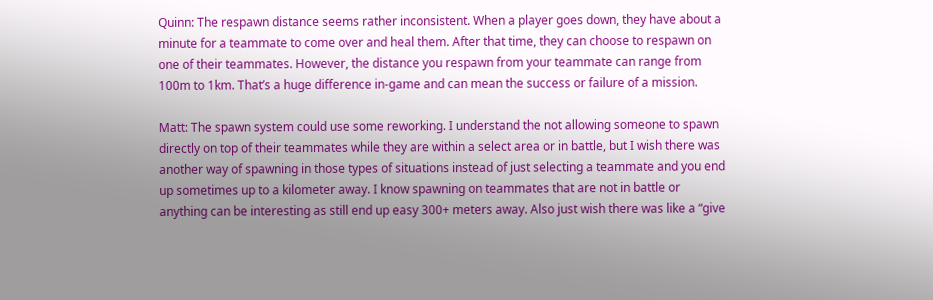Quinn: The respawn distance seems rather inconsistent. When a player goes down, they have about a minute for a teammate to come over and heal them. After that time, they can choose to respawn on one of their teammates. However, the distance you respawn from your teammate can range from 100m to 1km. That’s a huge difference in-game and can mean the success or failure of a mission.

Matt: The spawn system could use some reworking. I understand the not allowing someone to spawn directly on top of their teammates while they are within a select area or in battle, but I wish there was another way of spawning in those types of situations instead of just selecting a teammate and you end up sometimes up to a kilometer away. I know spawning on teammates that are not in battle or anything can be interesting as still end up easy 300+ meters away. Also just wish there was like a “give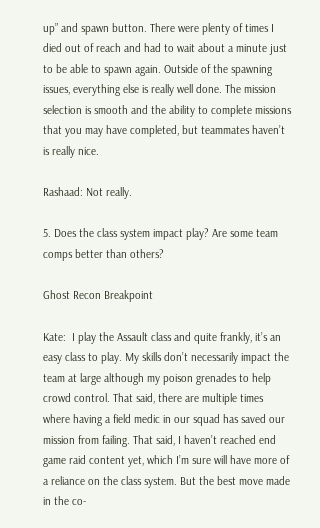up” and spawn button. There were plenty of times I died out of reach and had to wait about a minute just to be able to spawn again. Outside of the spawning issues, everything else is really well done. The mission selection is smooth and the ability to complete missions that you may have completed, but teammates haven’t is really nice.

Rashaad: Not really.

5. Does the class system impact play? Are some team comps better than others?

Ghost Recon Breakpoint

Kate:  I play the Assault class and quite frankly, it’s an easy class to play. My skills don’t necessarily impact the team at large although my poison grenades to help crowd control. That said, there are multiple times where having a field medic in our squad has saved our mission from failing. That said, I haven’t reached end game raid content yet, which I’m sure will have more of a reliance on the class system. But the best move made in the co-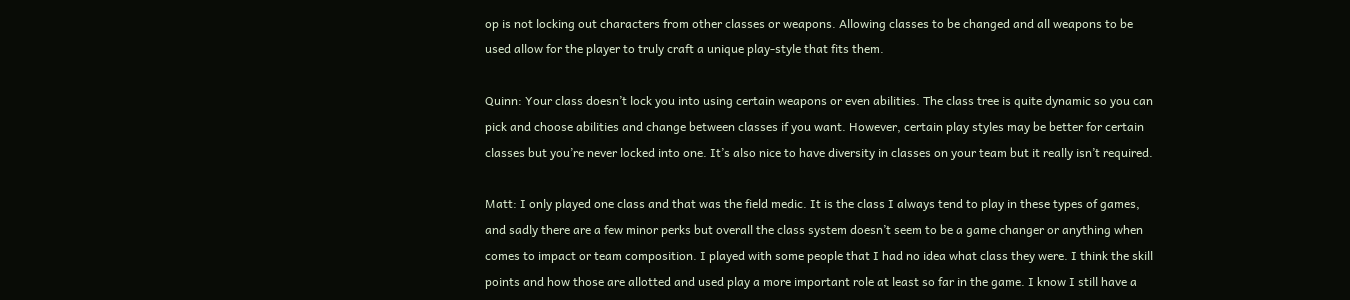op is not locking out characters from other classes or weapons. Allowing classes to be changed and all weapons to be used allow for the player to truly craft a unique play-style that fits them.

Quinn: Your class doesn’t lock you into using certain weapons or even abilities. The class tree is quite dynamic so you can pick and choose abilities and change between classes if you want. However, certain play styles may be better for certain classes but you’re never locked into one. It’s also nice to have diversity in classes on your team but it really isn’t required.

Matt: I only played one class and that was the field medic. It is the class I always tend to play in these types of games, and sadly there are a few minor perks but overall the class system doesn’t seem to be a game changer or anything when comes to impact or team composition. I played with some people that I had no idea what class they were. I think the skill points and how those are allotted and used play a more important role at least so far in the game. I know I still have a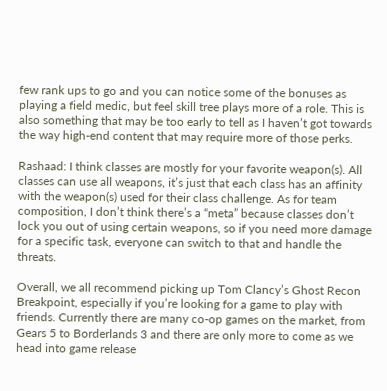few rank ups to go and you can notice some of the bonuses as playing a field medic, but feel skill tree plays more of a role. This is also something that may be too early to tell as I haven’t got towards the way high-end content that may require more of those perks.

Rashaad: I think classes are mostly for your favorite weapon(s). All classes can use all weapons, it’s just that each class has an affinity with the weapon(s) used for their class challenge. As for team composition, I don’t think there’s a “meta” because classes don’t lock you out of using certain weapons, so if you need more damage for a specific task, everyone can switch to that and handle the threats.

Overall, we all recommend picking up Tom Clancy’s Ghost Recon Breakpoint, especially if you’re looking for a game to play with friends. Currently there are many co-op games on the market, from Gears 5 to Borderlands 3 and there are only more to come as we head into game release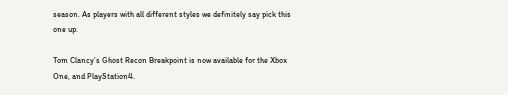season. As players with all different styles we definitely say pick this one up.

Tom Clancy’s Ghost Recon Breakpoint is now available for the Xbox One, and PlayStation4.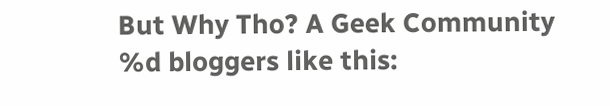But Why Tho? A Geek Community
%d bloggers like this: